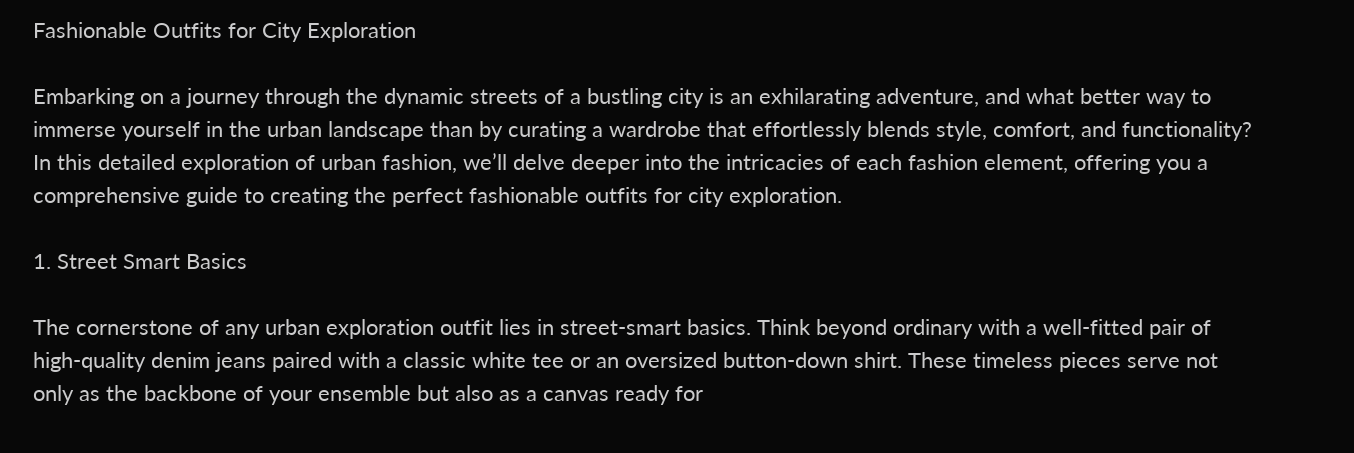Fashionable Outfits for City Exploration

Embarking on a journey through the dynamic streets of a bustling city is an exhilarating adventure, and what better way to immerse yourself in the urban landscape than by curating a wardrobe that effortlessly blends style, comfort, and functionality? In this detailed exploration of urban fashion, we’ll delve deeper into the intricacies of each fashion element, offering you a comprehensive guide to creating the perfect fashionable outfits for city exploration.

1. Street Smart Basics

The cornerstone of any urban exploration outfit lies in street-smart basics. Think beyond ordinary with a well-fitted pair of high-quality denim jeans paired with a classic white tee or an oversized button-down shirt. These timeless pieces serve not only as the backbone of your ensemble but also as a canvas ready for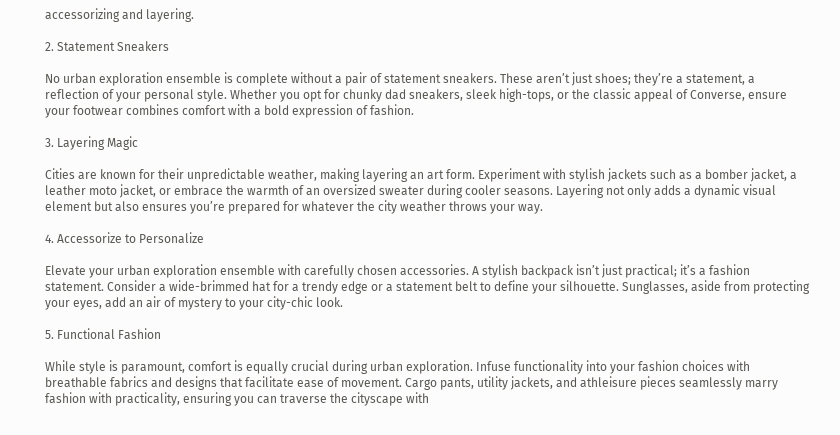accessorizing and layering.

2. Statement Sneakers

No urban exploration ensemble is complete without a pair of statement sneakers. These aren’t just shoes; they’re a statement, a reflection of your personal style. Whether you opt for chunky dad sneakers, sleek high-tops, or the classic appeal of Converse, ensure your footwear combines comfort with a bold expression of fashion.

3. Layering Magic

Cities are known for their unpredictable weather, making layering an art form. Experiment with stylish jackets such as a bomber jacket, a leather moto jacket, or embrace the warmth of an oversized sweater during cooler seasons. Layering not only adds a dynamic visual element but also ensures you’re prepared for whatever the city weather throws your way.

4. Accessorize to Personalize

Elevate your urban exploration ensemble with carefully chosen accessories. A stylish backpack isn’t just practical; it’s a fashion statement. Consider a wide-brimmed hat for a trendy edge or a statement belt to define your silhouette. Sunglasses, aside from protecting your eyes, add an air of mystery to your city-chic look.

5. Functional Fashion

While style is paramount, comfort is equally crucial during urban exploration. Infuse functionality into your fashion choices with breathable fabrics and designs that facilitate ease of movement. Cargo pants, utility jackets, and athleisure pieces seamlessly marry fashion with practicality, ensuring you can traverse the cityscape with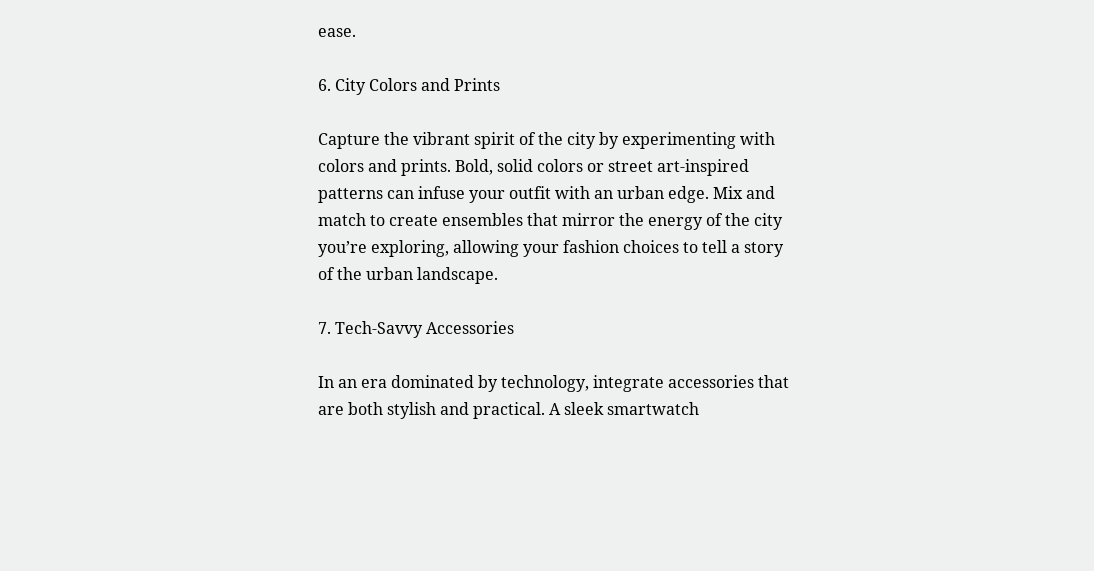ease.

6. City Colors and Prints

Capture the vibrant spirit of the city by experimenting with colors and prints. Bold, solid colors or street art-inspired patterns can infuse your outfit with an urban edge. Mix and match to create ensembles that mirror the energy of the city you’re exploring, allowing your fashion choices to tell a story of the urban landscape.

7. Tech-Savvy Accessories

In an era dominated by technology, integrate accessories that are both stylish and practical. A sleek smartwatch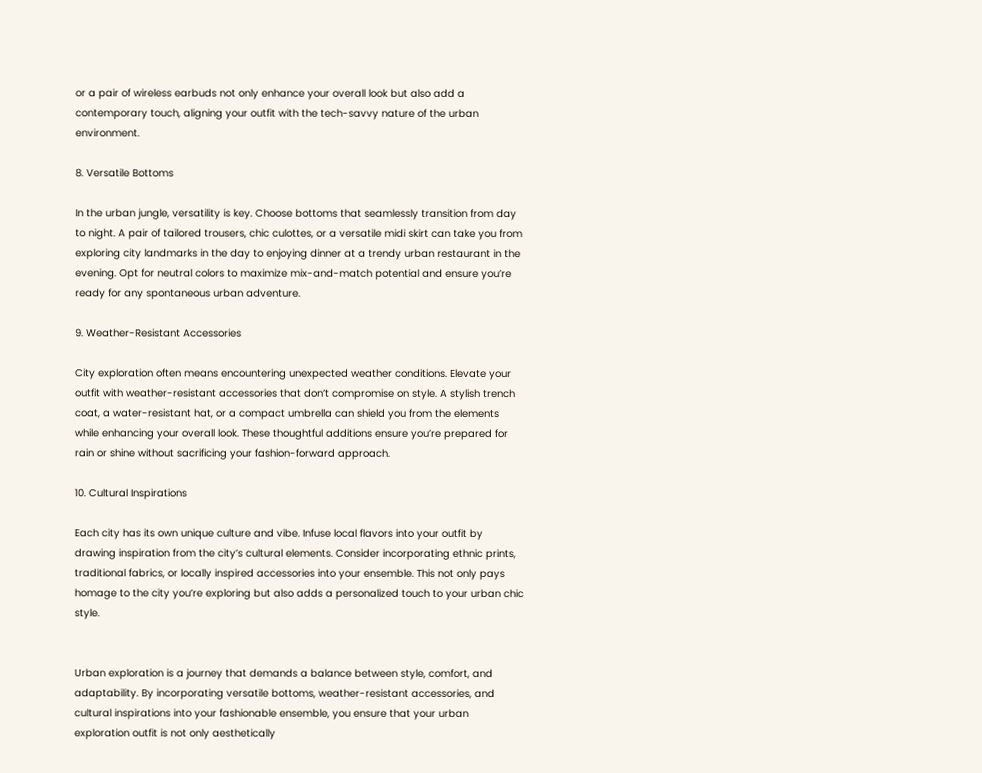or a pair of wireless earbuds not only enhance your overall look but also add a contemporary touch, aligning your outfit with the tech-savvy nature of the urban environment.

8. Versatile Bottoms

In the urban jungle, versatility is key. Choose bottoms that seamlessly transition from day to night. A pair of tailored trousers, chic culottes, or a versatile midi skirt can take you from exploring city landmarks in the day to enjoying dinner at a trendy urban restaurant in the evening. Opt for neutral colors to maximize mix-and-match potential and ensure you’re ready for any spontaneous urban adventure.

9. Weather-Resistant Accessories

City exploration often means encountering unexpected weather conditions. Elevate your outfit with weather-resistant accessories that don’t compromise on style. A stylish trench coat, a water-resistant hat, or a compact umbrella can shield you from the elements while enhancing your overall look. These thoughtful additions ensure you’re prepared for rain or shine without sacrificing your fashion-forward approach.

10. Cultural Inspirations

Each city has its own unique culture and vibe. Infuse local flavors into your outfit by drawing inspiration from the city’s cultural elements. Consider incorporating ethnic prints, traditional fabrics, or locally inspired accessories into your ensemble. This not only pays homage to the city you’re exploring but also adds a personalized touch to your urban chic style.


Urban exploration is a journey that demands a balance between style, comfort, and adaptability. By incorporating versatile bottoms, weather-resistant accessories, and cultural inspirations into your fashionable ensemble, you ensure that your urban exploration outfit is not only aesthetically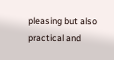pleasing but also practical and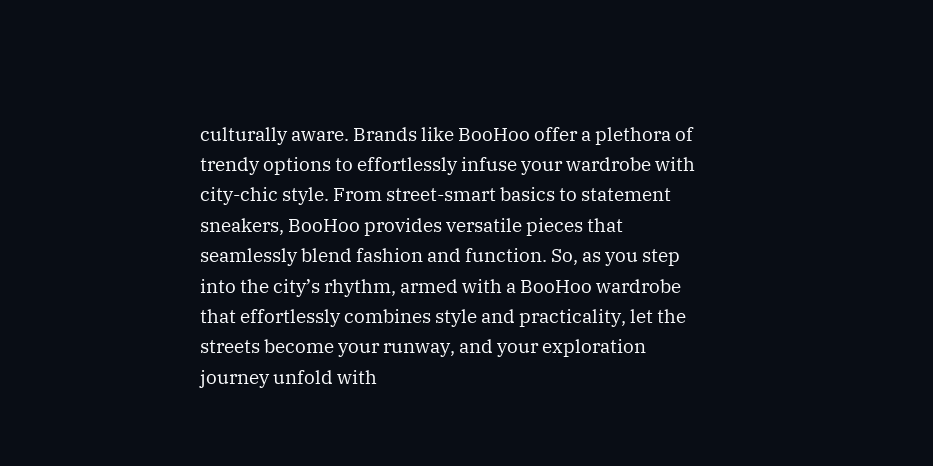culturally aware. Brands like BooHoo offer a plethora of trendy options to effortlessly infuse your wardrobe with city-chic style. From street-smart basics to statement sneakers, BooHoo provides versatile pieces that seamlessly blend fashion and function. So, as you step into the city’s rhythm, armed with a BooHoo wardrobe that effortlessly combines style and practicality, let the streets become your runway, and your exploration journey unfold with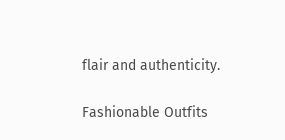flair and authenticity.

Fashionable Outfits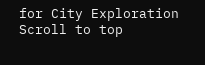for City Exploration
Scroll to top